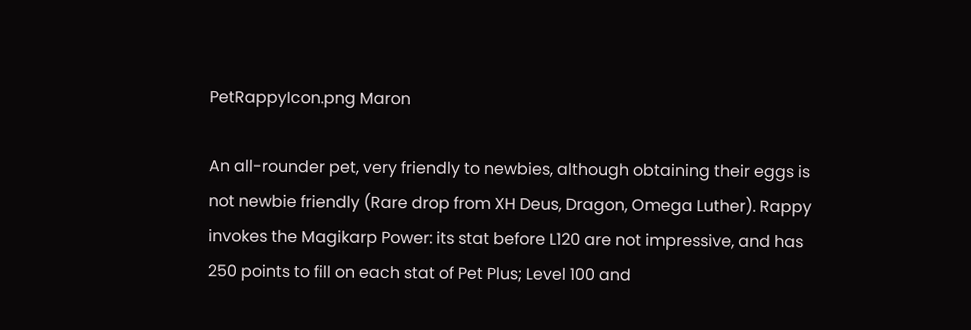PetRappyIcon.png Maron

An all-rounder pet, very friendly to newbies, although obtaining their eggs is not newbie friendly (Rare drop from XH Deus, Dragon, Omega Luther). Rappy invokes the Magikarp Power: its stat before L120 are not impressive, and has 250 points to fill on each stat of Pet Plus; Level 100 and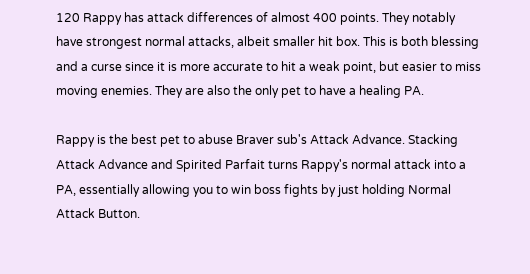120 Rappy has attack differences of almost 400 points. They notably have strongest normal attacks, albeit smaller hit box. This is both blessing and a curse since it is more accurate to hit a weak point, but easier to miss moving enemies. They are also the only pet to have a healing PA.

Rappy is the best pet to abuse Braver sub's Attack Advance. Stacking Attack Advance and Spirited Parfait turns Rappy's normal attack into a PA, essentially allowing you to win boss fights by just holding Normal Attack Button.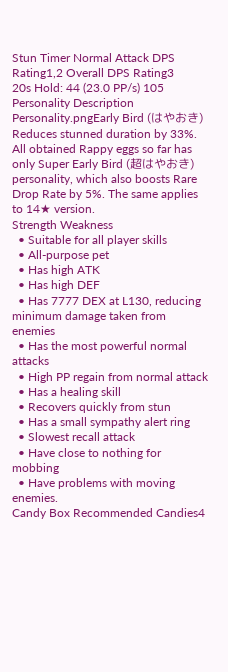Stun Timer Normal Attack DPS Rating1,2 Overall DPS Rating3
20s Hold: 44 (23.0 PP/s) 105
Personality Description
Personality.pngEarly Bird (はやおき) Reduces stunned duration by 33%. All obtained Rappy eggs so far has only Super Early Bird (超はやおき) personality, which also boosts Rare Drop Rate by 5%. The same applies to 14★ version.
Strength Weakness
  • Suitable for all player skills
  • All-purpose pet
  • Has high ATK
  • Has high DEF
  • Has 7777 DEX at L130, reducing minimum damage taken from enemies
  • Has the most powerful normal attacks
  • High PP regain from normal attack
  • Has a healing skill
  • Recovers quickly from stun
  • Has a small sympathy alert ring
  • Slowest recall attack
  • Have close to nothing for mobbing
  • Have problems with moving enemies.
Candy Box Recommended Candies4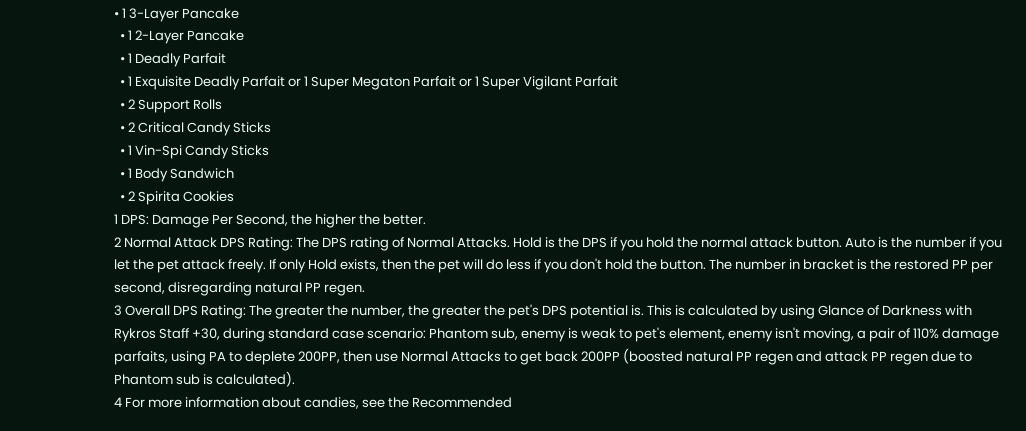• 1 3-Layer Pancake
  • 1 2-Layer Pancake
  • 1 Deadly Parfait
  • 1 Exquisite Deadly Parfait or 1 Super Megaton Parfait or 1 Super Vigilant Parfait
  • 2 Support Rolls
  • 2 Critical Candy Sticks
  • 1 Vin-Spi Candy Sticks
  • 1 Body Sandwich
  • 2 Spirita Cookies
1 DPS: Damage Per Second, the higher the better.
2 Normal Attack DPS Rating: The DPS rating of Normal Attacks. Hold is the DPS if you hold the normal attack button. Auto is the number if you let the pet attack freely. If only Hold exists, then the pet will do less if you don't hold the button. The number in bracket is the restored PP per second, disregarding natural PP regen.
3 Overall DPS Rating: The greater the number, the greater the pet's DPS potential is. This is calculated by using Glance of Darkness with Rykros Staff +30, during standard case scenario: Phantom sub, enemy is weak to pet's element, enemy isn't moving, a pair of 110% damage parfaits, using PA to deplete 200PP, then use Normal Attacks to get back 200PP (boosted natural PP regen and attack PP regen due to Phantom sub is calculated).
4 For more information about candies, see the Recommended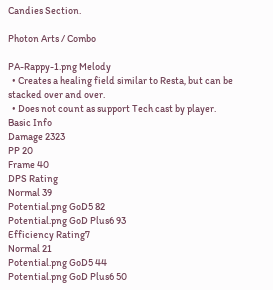Candies Section.

Photon Arts / Combo

PA-Rappy-1.png Melody
  • Creates a healing field similar to Resta, but can be stacked over and over.
  • Does not count as support Tech cast by player.
Basic Info
Damage 2323
PP 20
Frame 40
DPS Rating
Normal 39
Potential.png GoD5 82
Potential.png GoD Plus6 93
Efficiency Rating7
Normal 21
Potential.png GoD5 44
Potential.png GoD Plus6 50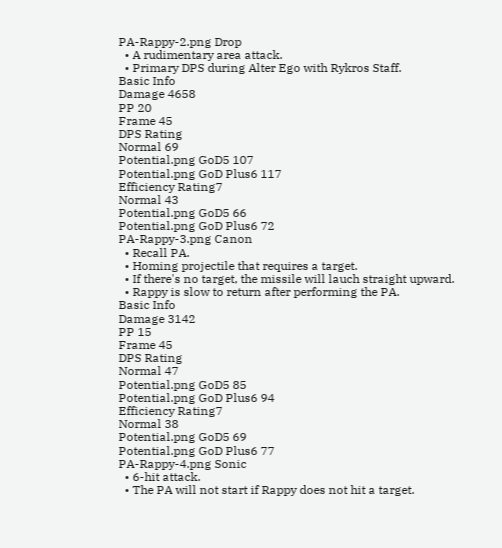PA-Rappy-2.png Drop
  • A rudimentary area attack.
  • Primary DPS during Alter Ego with Rykros Staff.
Basic Info
Damage 4658
PP 20
Frame 45
DPS Rating
Normal 69
Potential.png GoD5 107
Potential.png GoD Plus6 117
Efficiency Rating7
Normal 43
Potential.png GoD5 66
Potential.png GoD Plus6 72
PA-Rappy-3.png Canon
  • Recall PA.
  • Homing projectile that requires a target.
  • If there's no target, the missile will lauch straight upward.
  • Rappy is slow to return after performing the PA.
Basic Info
Damage 3142
PP 15
Frame 45
DPS Rating
Normal 47
Potential.png GoD5 85
Potential.png GoD Plus6 94
Efficiency Rating7
Normal 38
Potential.png GoD5 69
Potential.png GoD Plus6 77
PA-Rappy-4.png Sonic
  • 6-hit attack.
  • The PA will not start if Rappy does not hit a target.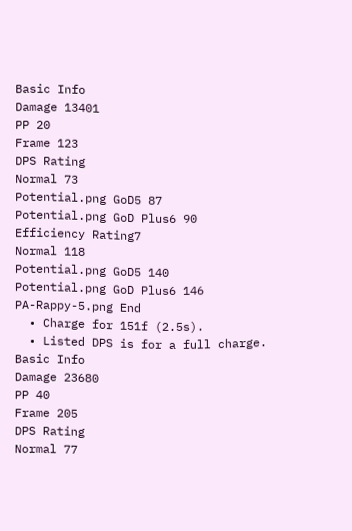Basic Info
Damage 13401
PP 20
Frame 123
DPS Rating
Normal 73
Potential.png GoD5 87
Potential.png GoD Plus6 90
Efficiency Rating7
Normal 118
Potential.png GoD5 140
Potential.png GoD Plus6 146
PA-Rappy-5.png End
  • Charge for 151f (2.5s).
  • Listed DPS is for a full charge.
Basic Info
Damage 23680
PP 40
Frame 205
DPS Rating
Normal 77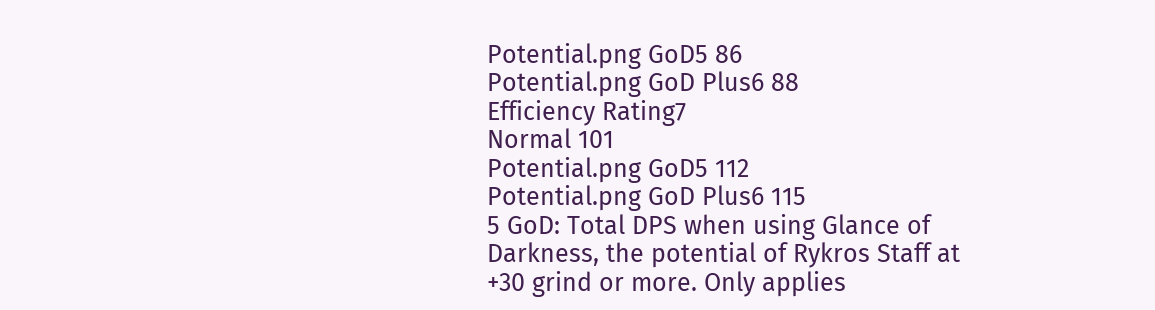Potential.png GoD5 86
Potential.png GoD Plus6 88
Efficiency Rating7
Normal 101
Potential.png GoD5 112
Potential.png GoD Plus6 115
5 GoD: Total DPS when using Glance of Darkness, the potential of Rykros Staff at +30 grind or more. Only applies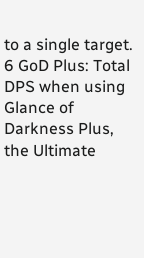to a single target.
6 GoD Plus: Total DPS when using Glance of Darkness Plus, the Ultimate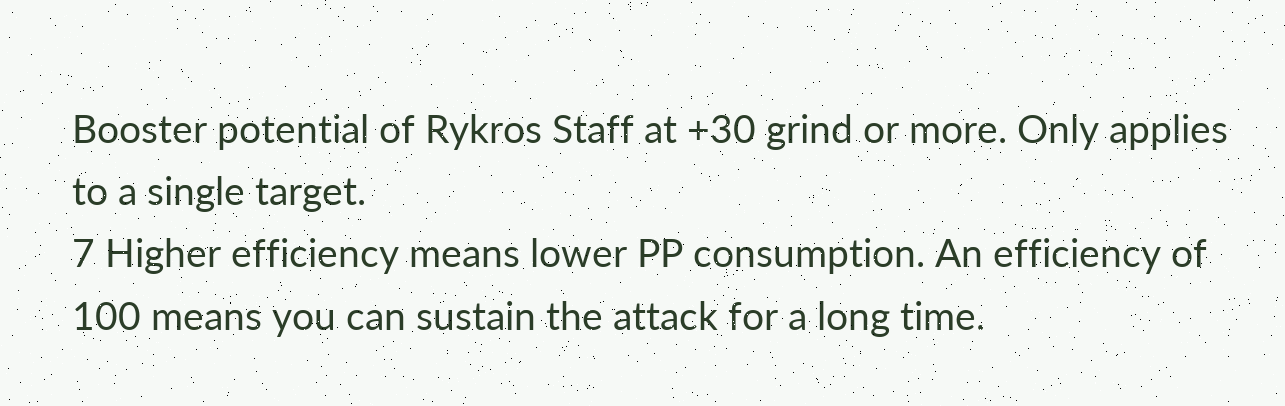Booster potential of Rykros Staff at +30 grind or more. Only applies to a single target.
7 Higher efficiency means lower PP consumption. An efficiency of 100 means you can sustain the attack for a long time.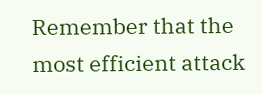Remember that the most efficient attack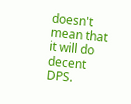doesn't mean that it will do decent DPS.